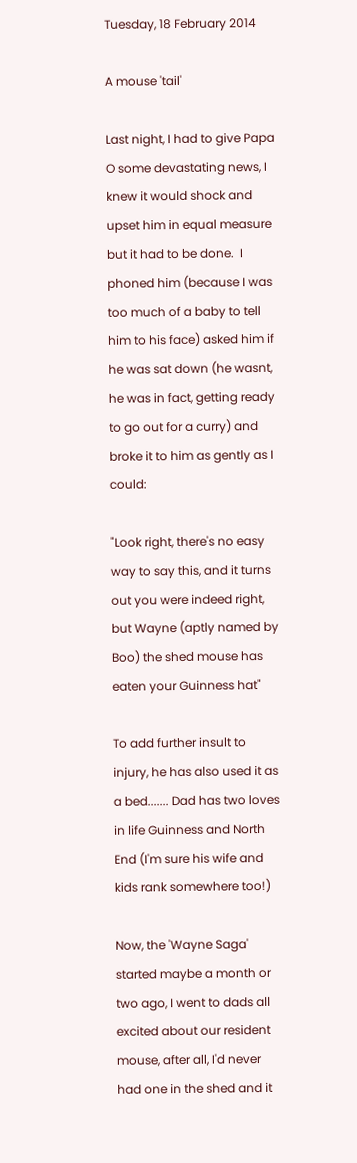Tuesday, 18 February 2014

A mouse 'tail'

Last night, I had to give Papa O some devastating news, I knew it would shock and upset him in equal measure but it had to be done.  I phoned him (because I was too much of a baby to tell him to his face) asked him if he was sat down (he wasnt, he was in fact, getting ready to go out for a curry) and broke it to him as gently as I could:

"Look right, there's no easy way to say this, and it turns out you were indeed right, but Wayne (aptly named by Boo) the shed mouse has eaten your Guinness hat"

To add further insult to injury, he has also used it as a bed....... Dad has two loves in life Guinness and North End (I'm sure his wife and kids rank somewhere too!)

Now, the 'Wayne Saga' started maybe a month or two ago, I went to dads all excited about our resident mouse, after all, I'd never had one in the shed and it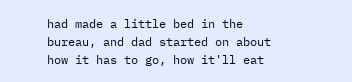had made a little bed in the bureau, and dad started on about how it has to go, how it'll eat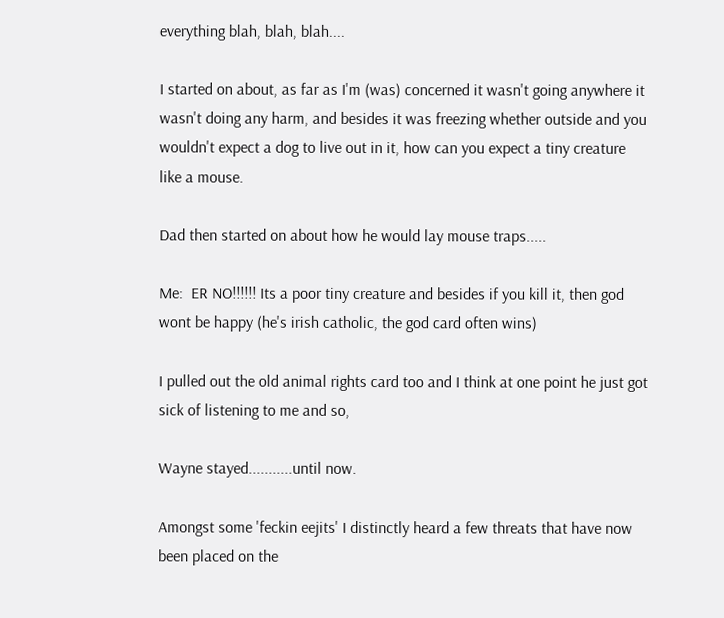everything blah, blah, blah....

I started on about, as far as I'm (was) concerned it wasn't going anywhere it wasn't doing any harm, and besides it was freezing whether outside and you wouldn't expect a dog to live out in it, how can you expect a tiny creature like a mouse.

Dad then started on about how he would lay mouse traps.....

Me:  ER NO!!!!!! Its a poor tiny creature and besides if you kill it, then god wont be happy (he's irish catholic, the god card often wins)

I pulled out the old animal rights card too and I think at one point he just got sick of listening to me and so,

Wayne stayed...........until now.

Amongst some 'feckin eejits' I distinctly heard a few threats that have now been placed on the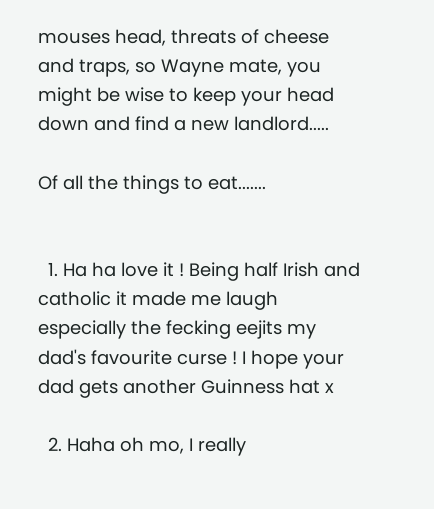mouses head, threats of cheese and traps, so Wayne mate, you might be wise to keep your head down and find a new landlord.....

Of all the things to eat.......


  1. Ha ha love it ! Being half Irish and catholic it made me laugh especially the fecking eejits my dad's favourite curse ! I hope your dad gets another Guinness hat x

  2. Haha oh mo, I really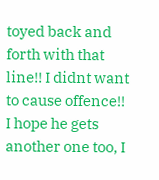toyed back and forth with that line!! I didnt want to cause offence!! I hope he gets another one too, I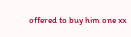offered to buy him one xx